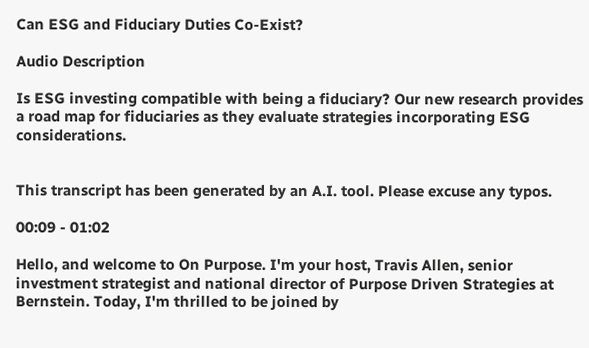Can ESG and Fiduciary Duties Co-Exist?

Audio Description

Is ESG investing compatible with being a fiduciary? Our new research provides a road map for fiduciaries as they evaluate strategies incorporating ESG considerations.


This transcript has been generated by an A.I. tool. Please excuse any typos.

00:09 - 01:02

Hello, and welcome to On Purpose. I'm your host, Travis Allen, senior investment strategist and national director of Purpose Driven Strategies at Bernstein. Today, I'm thrilled to be joined by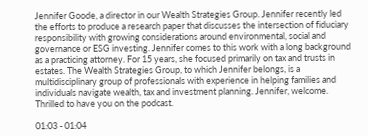Jennifer Goode, a director in our Wealth Strategies Group. Jennifer recently led the efforts to produce a research paper that discusses the intersection of fiduciary responsibility with growing considerations around environmental, social and governance or ESG investing. Jennifer comes to this work with a long background as a practicing attorney. For 15 years, she focused primarily on tax and trusts in estates. The Wealth Strategies Group, to which Jennifer belongs, is a multidisciplinary group of professionals with experience in helping families and individuals navigate wealth, tax and investment planning. Jennifer, welcome. Thrilled to have you on the podcast.

01:03 - 01:04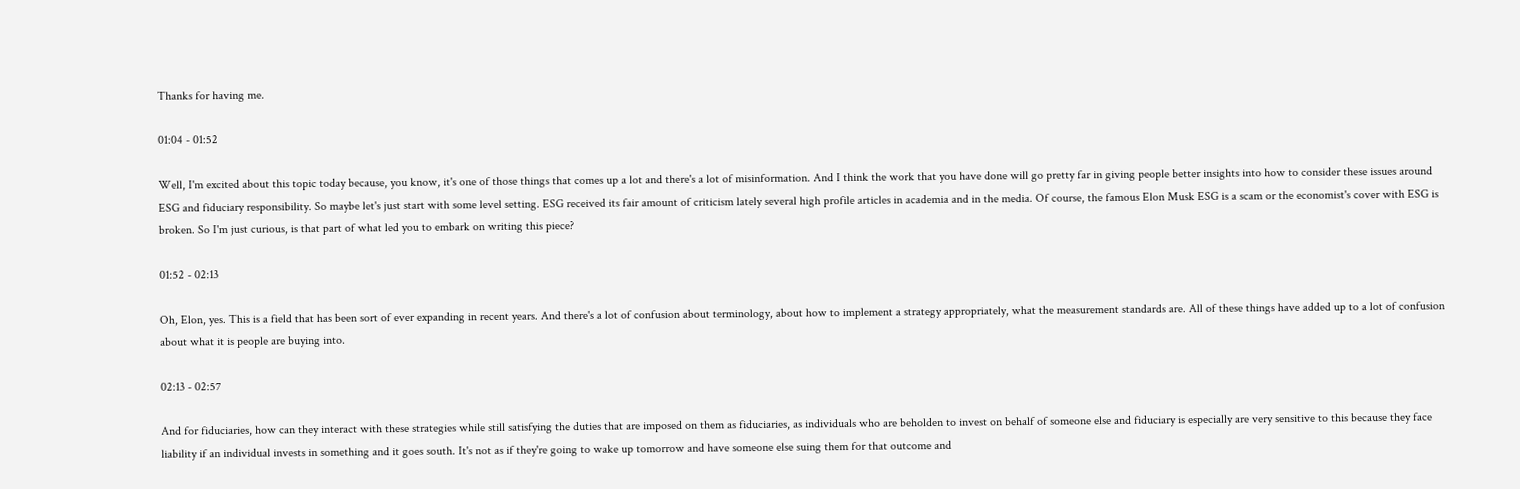Thanks for having me.

01:04 - 01:52

Well, I'm excited about this topic today because, you know, it's one of those things that comes up a lot and there's a lot of misinformation. And I think the work that you have done will go pretty far in giving people better insights into how to consider these issues around ESG and fiduciary responsibility. So maybe let's just start with some level setting. ESG received its fair amount of criticism lately several high profile articles in academia and in the media. Of course, the famous Elon Musk ESG is a scam or the economist's cover with ESG is broken. So I'm just curious, is that part of what led you to embark on writing this piece?

01:52 - 02:13

Oh, Elon, yes. This is a field that has been sort of ever expanding in recent years. And there's a lot of confusion about terminology, about how to implement a strategy appropriately, what the measurement standards are. All of these things have added up to a lot of confusion about what it is people are buying into.

02:13 - 02:57

And for fiduciaries, how can they interact with these strategies while still satisfying the duties that are imposed on them as fiduciaries, as individuals who are beholden to invest on behalf of someone else and fiduciary is especially are very sensitive to this because they face liability if an individual invests in something and it goes south. It's not as if they're going to wake up tomorrow and have someone else suing them for that outcome and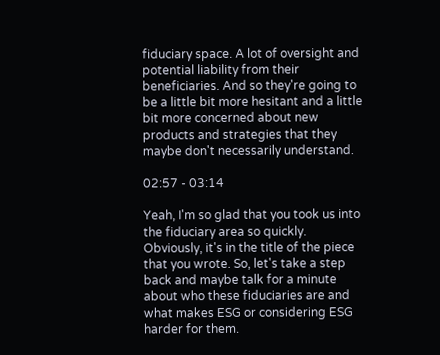fiduciary space. A lot of oversight and potential liability from their beneficiaries. And so they're going to be a little bit more hesitant and a little bit more concerned about new products and strategies that they maybe don't necessarily understand.

02:57 - 03:14

Yeah, I'm so glad that you took us into the fiduciary area so quickly. Obviously, it's in the title of the piece that you wrote. So, let's take a step back and maybe talk for a minute about who these fiduciaries are and what makes ESG or considering ESG harder for them.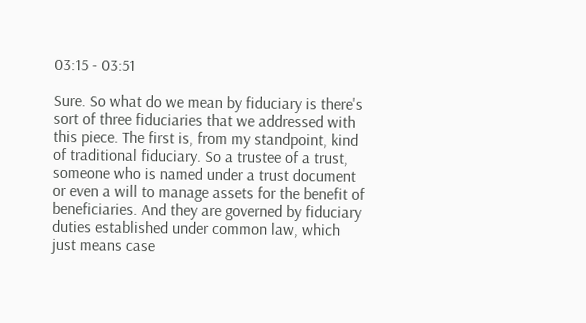03:15 - 03:51

Sure. So what do we mean by fiduciary is there's sort of three fiduciaries that we addressed with this piece. The first is, from my standpoint, kind of traditional fiduciary. So a trustee of a trust, someone who is named under a trust document or even a will to manage assets for the benefit of beneficiaries. And they are governed by fiduciary duties established under common law, which just means case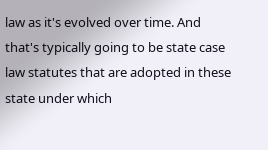law as it's evolved over time. And that's typically going to be state case law statutes that are adopted in these state under which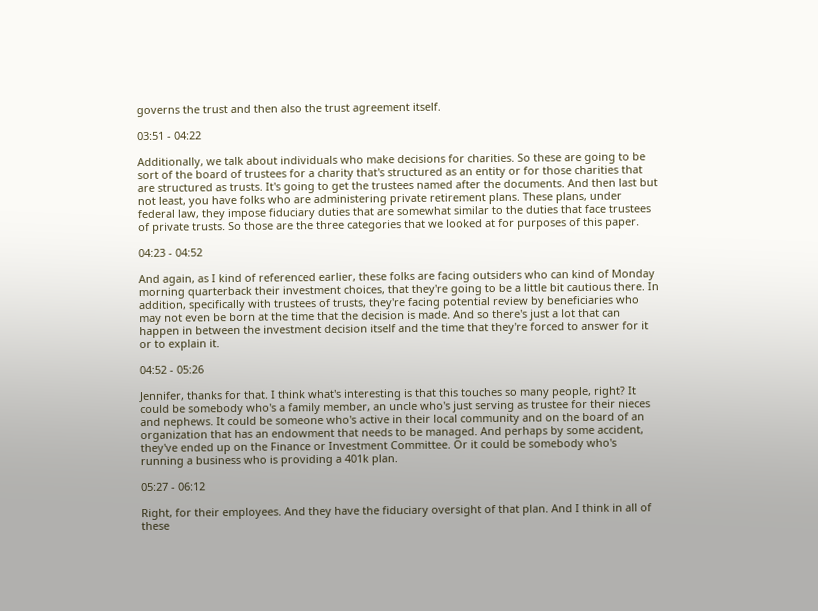governs the trust and then also the trust agreement itself.

03:51 - 04:22

Additionally, we talk about individuals who make decisions for charities. So these are going to be sort of the board of trustees for a charity that's structured as an entity or for those charities that are structured as trusts. It's going to get the trustees named after the documents. And then last but not least, you have folks who are administering private retirement plans. These plans, under federal law, they impose fiduciary duties that are somewhat similar to the duties that face trustees of private trusts. So those are the three categories that we looked at for purposes of this paper.

04:23 - 04:52

And again, as I kind of referenced earlier, these folks are facing outsiders who can kind of Monday morning quarterback their investment choices, that they're going to be a little bit cautious there. In addition, specifically with trustees of trusts, they're facing potential review by beneficiaries who may not even be born at the time that the decision is made. And so there's just a lot that can happen in between the investment decision itself and the time that they're forced to answer for it or to explain it.

04:52 - 05:26

Jennifer, thanks for that. I think what's interesting is that this touches so many people, right? It could be somebody who's a family member, an uncle who's just serving as trustee for their nieces and nephews. It could be someone who's active in their local community and on the board of an organization that has an endowment that needs to be managed. And perhaps by some accident, they've ended up on the Finance or Investment Committee. Or it could be somebody who's running a business who is providing a 401k plan.

05:27 - 06:12

Right, for their employees. And they have the fiduciary oversight of that plan. And I think in all of these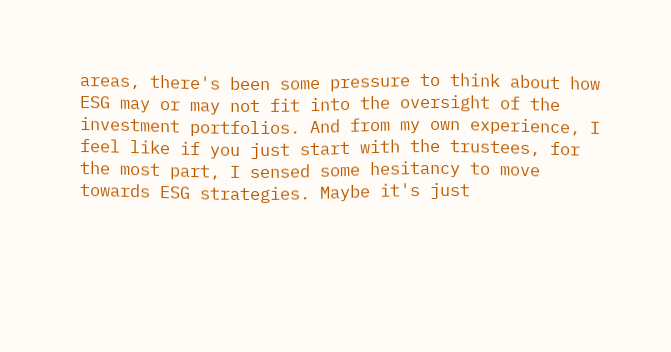areas, there's been some pressure to think about how ESG may or may not fit into the oversight of the investment portfolios. And from my own experience, I feel like if you just start with the trustees, for the most part, I sensed some hesitancy to move towards ESG strategies. Maybe it's just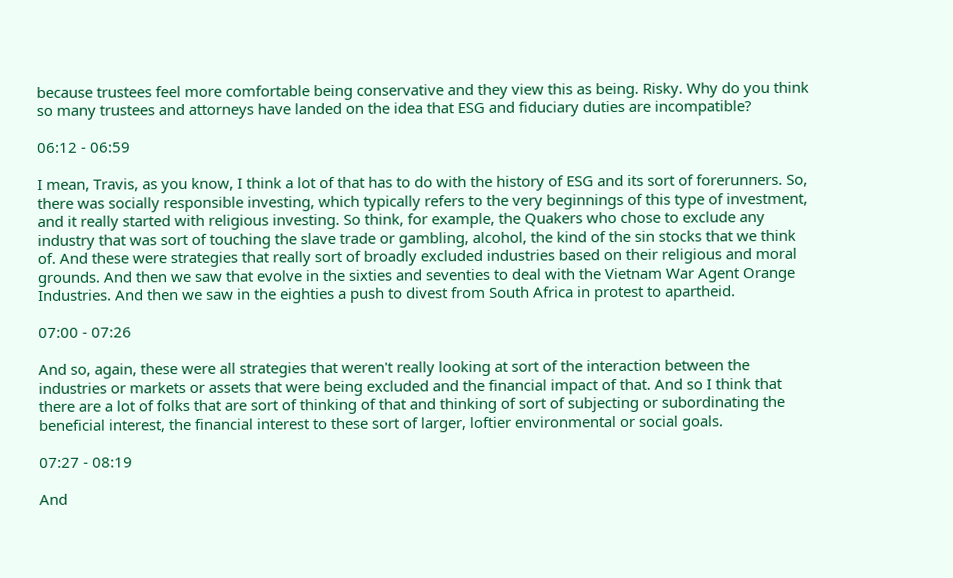because trustees feel more comfortable being conservative and they view this as being. Risky. Why do you think so many trustees and attorneys have landed on the idea that ESG and fiduciary duties are incompatible?

06:12 - 06:59

I mean, Travis, as you know, I think a lot of that has to do with the history of ESG and its sort of forerunners. So, there was socially responsible investing, which typically refers to the very beginnings of this type of investment, and it really started with religious investing. So think, for example, the Quakers who chose to exclude any industry that was sort of touching the slave trade or gambling, alcohol, the kind of the sin stocks that we think of. And these were strategies that really sort of broadly excluded industries based on their religious and moral grounds. And then we saw that evolve in the sixties and seventies to deal with the Vietnam War Agent Orange Industries. And then we saw in the eighties a push to divest from South Africa in protest to apartheid.

07:00 - 07:26

And so, again, these were all strategies that weren't really looking at sort of the interaction between the industries or markets or assets that were being excluded and the financial impact of that. And so I think that there are a lot of folks that are sort of thinking of that and thinking of sort of subjecting or subordinating the beneficial interest, the financial interest to these sort of larger, loftier environmental or social goals.

07:27 - 08:19

And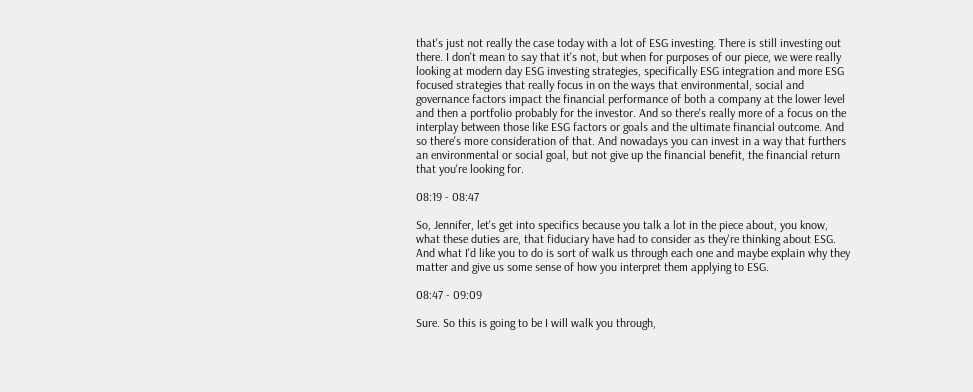that's just not really the case today with a lot of ESG investing. There is still investing out there. I don't mean to say that it's not, but when for purposes of our piece, we were really looking at modern day ESG investing strategies, specifically ESG integration and more ESG focused strategies that really focus in on the ways that environmental, social and governance factors impact the financial performance of both a company at the lower level and then a portfolio probably for the investor. And so there's really more of a focus on the interplay between those like ESG factors or goals and the ultimate financial outcome. And so there's more consideration of that. And nowadays you can invest in a way that furthers an environmental or social goal, but not give up the financial benefit, the financial return that you're looking for.

08:19 - 08:47

So, Jennifer, let's get into specifics because you talk a lot in the piece about, you know, what these duties are, that fiduciary have had to consider as they're thinking about ESG. And what I'd like you to do is sort of walk us through each one and maybe explain why they matter and give us some sense of how you interpret them applying to ESG.

08:47 - 09:09

Sure. So this is going to be I will walk you through,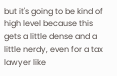but it's going to be kind of high level because this gets a little dense and a little nerdy, even for a tax lawyer like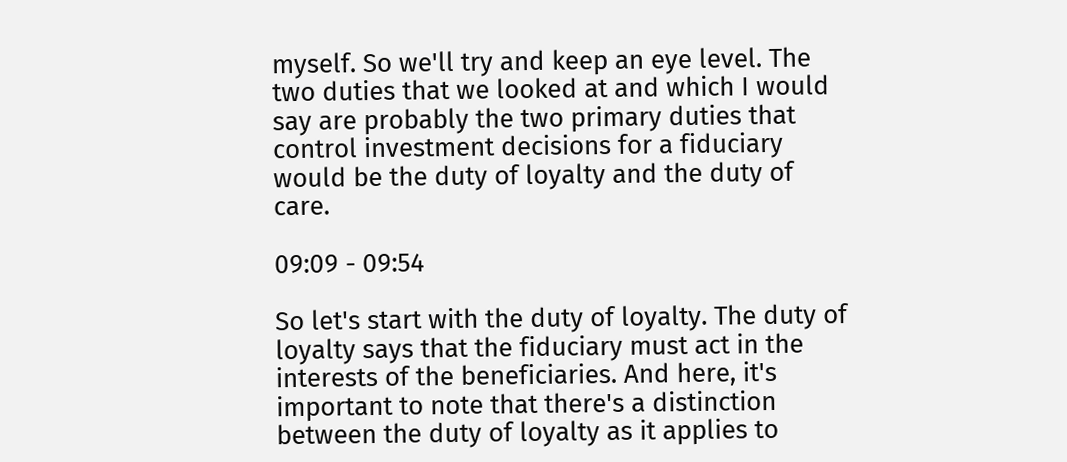myself. So we'll try and keep an eye level. The two duties that we looked at and which I would say are probably the two primary duties that control investment decisions for a fiduciary would be the duty of loyalty and the duty of care.

09:09 - 09:54

So let's start with the duty of loyalty. The duty of loyalty says that the fiduciary must act in the interests of the beneficiaries. And here, it's important to note that there's a distinction between the duty of loyalty as it applies to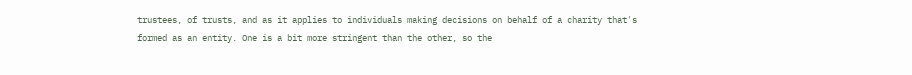trustees, of trusts, and as it applies to individuals making decisions on behalf of a charity that's formed as an entity. One is a bit more stringent than the other, so the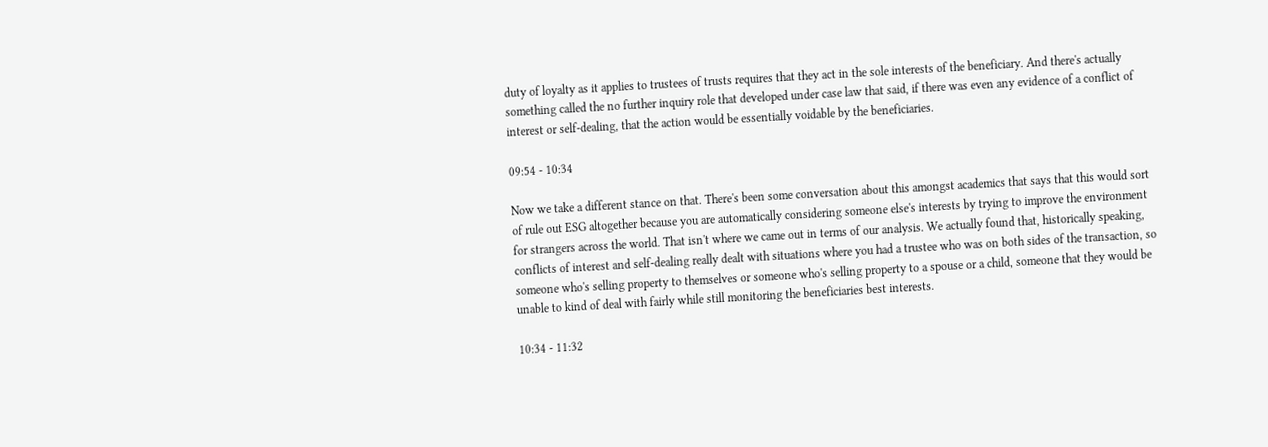duty of loyalty as it applies to trustees of trusts requires that they act in the sole interests of the beneficiary. And there's actually something called the no further inquiry role that developed under case law that said, if there was even any evidence of a conflict of interest or self-dealing, that the action would be essentially voidable by the beneficiaries.

09:54 - 10:34

Now we take a different stance on that. There's been some conversation about this amongst academics that says that this would sort of rule out ESG altogether because you are automatically considering someone else's interests by trying to improve the environment for strangers across the world. That isn't where we came out in terms of our analysis. We actually found that, historically speaking, conflicts of interest and self-dealing really dealt with situations where you had a trustee who was on both sides of the transaction, so someone who's selling property to themselves or someone who's selling property to a spouse or a child, someone that they would be unable to kind of deal with fairly while still monitoring the beneficiaries best interests.

10:34 - 11:32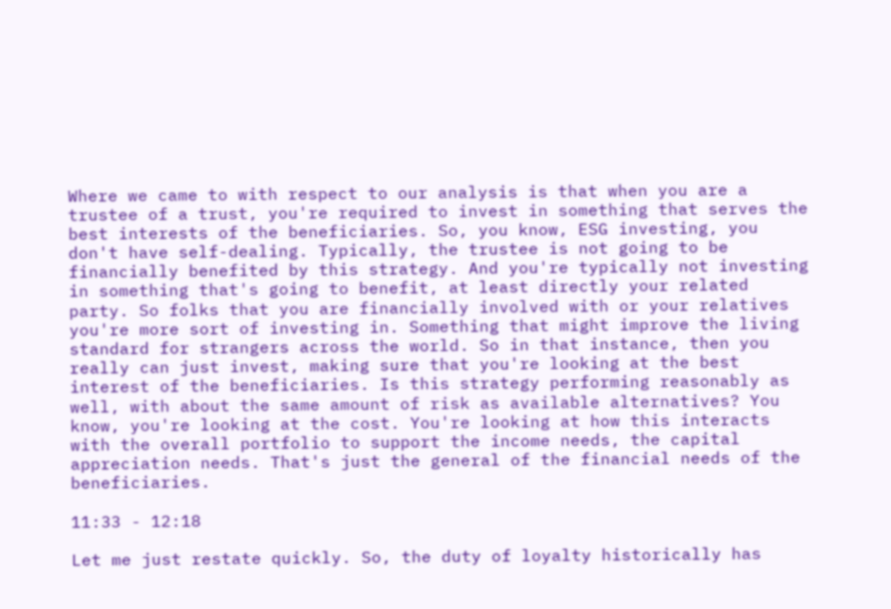Where we came to with respect to our analysis is that when you are a trustee of a trust, you're required to invest in something that serves the best interests of the beneficiaries. So, you know, ESG investing, you don't have self-dealing. Typically, the trustee is not going to be financially benefited by this strategy. And you're typically not investing in something that's going to benefit, at least directly your related party. So folks that you are financially involved with or your relatives you're more sort of investing in. Something that might improve the living standard for strangers across the world. So in that instance, then you really can just invest, making sure that you're looking at the best interest of the beneficiaries. Is this strategy performing reasonably as well, with about the same amount of risk as available alternatives? You know, you're looking at the cost. You're looking at how this interacts with the overall portfolio to support the income needs, the capital appreciation needs. That's just the general of the financial needs of the beneficiaries.

11:33 - 12:18

Let me just restate quickly. So, the duty of loyalty historically has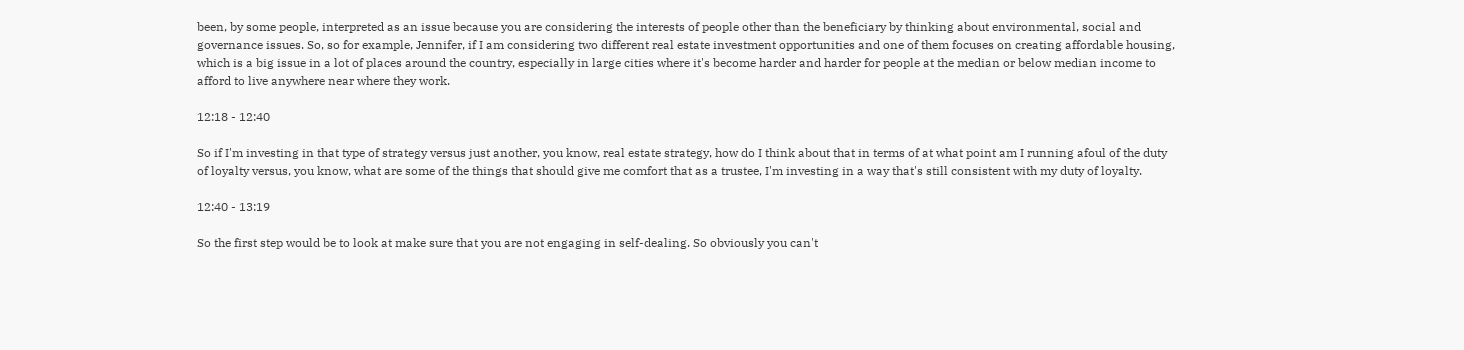been, by some people, interpreted as an issue because you are considering the interests of people other than the beneficiary by thinking about environmental, social and governance issues. So, so for example, Jennifer, if I am considering two different real estate investment opportunities and one of them focuses on creating affordable housing, which is a big issue in a lot of places around the country, especially in large cities where it's become harder and harder for people at the median or below median income to afford to live anywhere near where they work.

12:18 - 12:40

So if I'm investing in that type of strategy versus just another, you know, real estate strategy, how do I think about that in terms of at what point am I running afoul of the duty of loyalty versus, you know, what are some of the things that should give me comfort that as a trustee, I'm investing in a way that's still consistent with my duty of loyalty.

12:40 - 13:19

So the first step would be to look at make sure that you are not engaging in self-dealing. So obviously you can't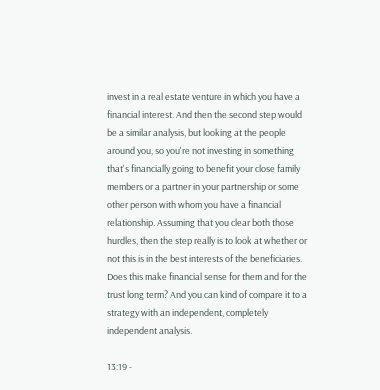invest in a real estate venture in which you have a financial interest. And then the second step would be a similar analysis, but looking at the people around you, so you're not investing in something that's financially going to benefit your close family members or a partner in your partnership or some other person with whom you have a financial relationship. Assuming that you clear both those hurdles, then the step really is to look at whether or not this is in the best interests of the beneficiaries. Does this make financial sense for them and for the trust long term? And you can kind of compare it to a strategy with an independent, completely independent analysis.

13:19 -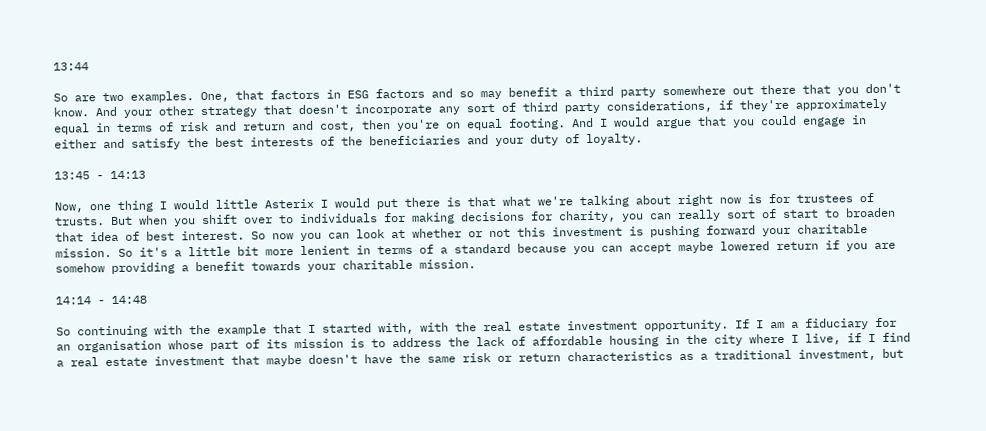13:44

So are two examples. One, that factors in ESG factors and so may benefit a third party somewhere out there that you don't know. And your other strategy that doesn't incorporate any sort of third party considerations, if they're approximately equal in terms of risk and return and cost, then you're on equal footing. And I would argue that you could engage in either and satisfy the best interests of the beneficiaries and your duty of loyalty.

13:45 - 14:13

Now, one thing I would little Asterix I would put there is that what we're talking about right now is for trustees of trusts. But when you shift over to individuals for making decisions for charity, you can really sort of start to broaden that idea of best interest. So now you can look at whether or not this investment is pushing forward your charitable mission. So it's a little bit more lenient in terms of a standard because you can accept maybe lowered return if you are somehow providing a benefit towards your charitable mission.

14:14 - 14:48

So continuing with the example that I started with, with the real estate investment opportunity. If I am a fiduciary for an organisation whose part of its mission is to address the lack of affordable housing in the city where I live, if I find a real estate investment that maybe doesn't have the same risk or return characteristics as a traditional investment, but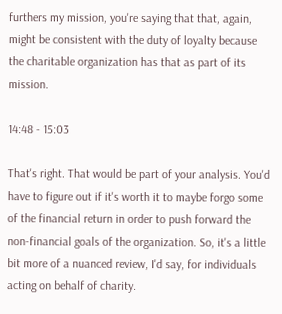furthers my mission, you're saying that that, again, might be consistent with the duty of loyalty because the charitable organization has that as part of its mission.

14:48 - 15:03

That's right. That would be part of your analysis. You'd have to figure out if it's worth it to maybe forgo some of the financial return in order to push forward the non-financial goals of the organization. So, it's a little bit more of a nuanced review, I'd say, for individuals acting on behalf of charity.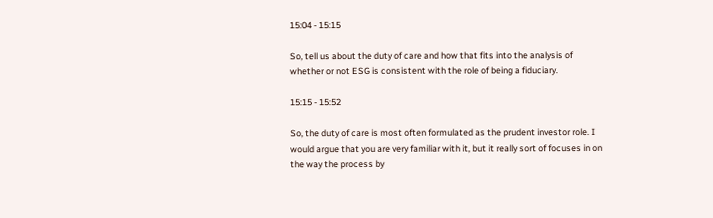15:04 - 15:15

So, tell us about the duty of care and how that fits into the analysis of whether or not ESG is consistent with the role of being a fiduciary.

15:15 - 15:52

So, the duty of care is most often formulated as the prudent investor role. I would argue that you are very familiar with it, but it really sort of focuses in on the way the process by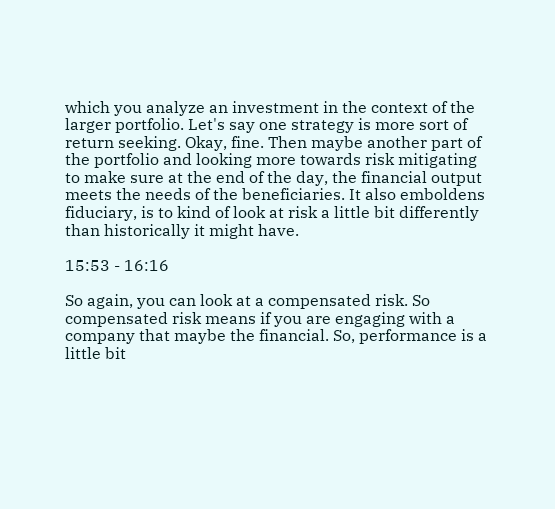which you analyze an investment in the context of the larger portfolio. Let's say one strategy is more sort of return seeking. Okay, fine. Then maybe another part of the portfolio and looking more towards risk mitigating to make sure at the end of the day, the financial output meets the needs of the beneficiaries. It also emboldens fiduciary, is to kind of look at risk a little bit differently than historically it might have.

15:53 - 16:16

So again, you can look at a compensated risk. So compensated risk means if you are engaging with a company that maybe the financial. So, performance is a little bit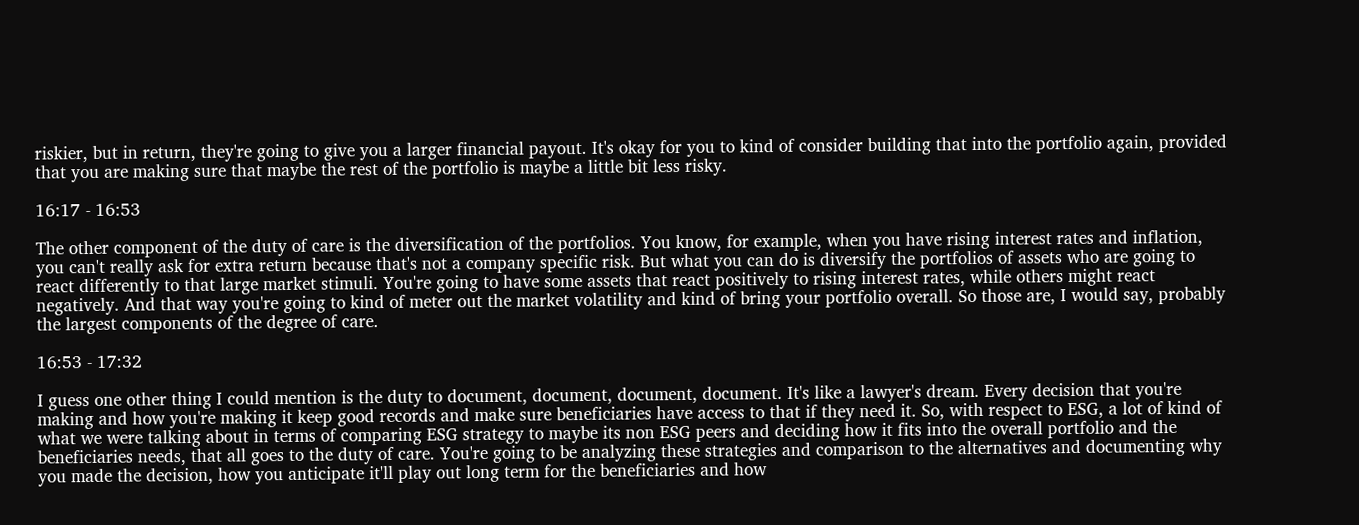riskier, but in return, they're going to give you a larger financial payout. It's okay for you to kind of consider building that into the portfolio again, provided that you are making sure that maybe the rest of the portfolio is maybe a little bit less risky.

16:17 - 16:53

The other component of the duty of care is the diversification of the portfolios. You know, for example, when you have rising interest rates and inflation, you can't really ask for extra return because that's not a company specific risk. But what you can do is diversify the portfolios of assets who are going to react differently to that large market stimuli. You're going to have some assets that react positively to rising interest rates, while others might react negatively. And that way you're going to kind of meter out the market volatility and kind of bring your portfolio overall. So those are, I would say, probably the largest components of the degree of care.

16:53 - 17:32

I guess one other thing I could mention is the duty to document, document, document, document. It's like a lawyer's dream. Every decision that you're making and how you're making it keep good records and make sure beneficiaries have access to that if they need it. So, with respect to ESG, a lot of kind of what we were talking about in terms of comparing ESG strategy to maybe its non ESG peers and deciding how it fits into the overall portfolio and the beneficiaries needs, that all goes to the duty of care. You're going to be analyzing these strategies and comparison to the alternatives and documenting why you made the decision, how you anticipate it'll play out long term for the beneficiaries and how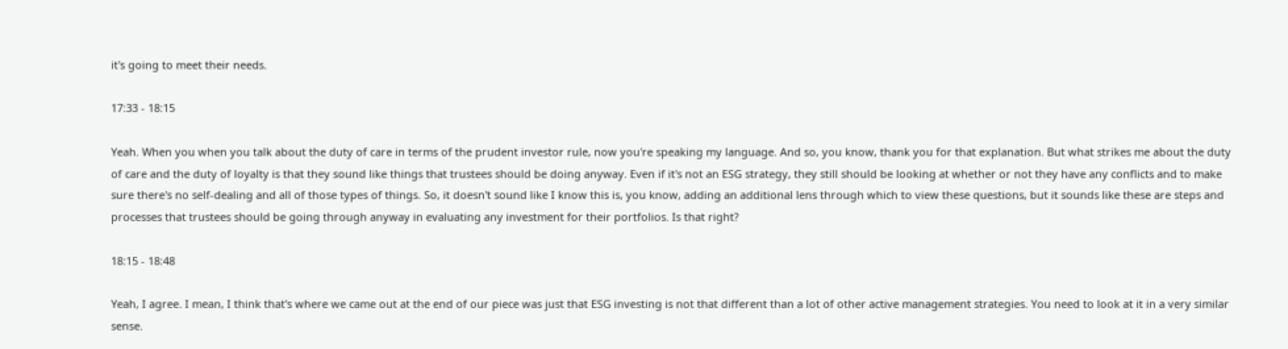it's going to meet their needs.

17:33 - 18:15

Yeah. When you when you talk about the duty of care in terms of the prudent investor rule, now you're speaking my language. And so, you know, thank you for that explanation. But what strikes me about the duty of care and the duty of loyalty is that they sound like things that trustees should be doing anyway. Even if it's not an ESG strategy, they still should be looking at whether or not they have any conflicts and to make sure there's no self-dealing and all of those types of things. So, it doesn't sound like I know this is, you know, adding an additional lens through which to view these questions, but it sounds like these are steps and processes that trustees should be going through anyway in evaluating any investment for their portfolios. Is that right?

18:15 - 18:48

Yeah, I agree. I mean, I think that's where we came out at the end of our piece was just that ESG investing is not that different than a lot of other active management strategies. You need to look at it in a very similar sense.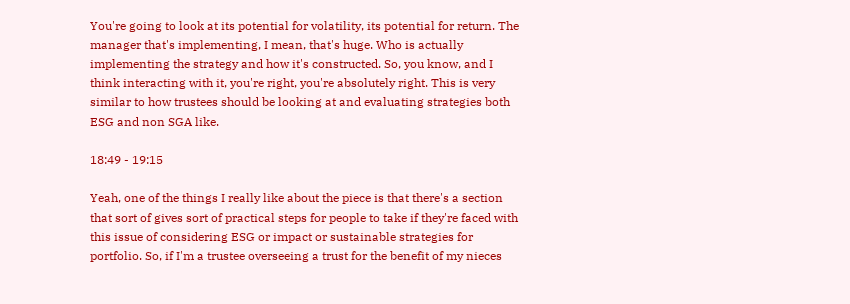You're going to look at its potential for volatility, its potential for return. The manager that's implementing, I mean, that's huge. Who is actually implementing the strategy and how it's constructed. So, you know, and I think interacting with it, you're right, you're absolutely right. This is very similar to how trustees should be looking at and evaluating strategies both ESG and non SGA like.

18:49 - 19:15

Yeah, one of the things I really like about the piece is that there's a section that sort of gives sort of practical steps for people to take if they're faced with this issue of considering ESG or impact or sustainable strategies for portfolio. So, if I'm a trustee overseeing a trust for the benefit of my nieces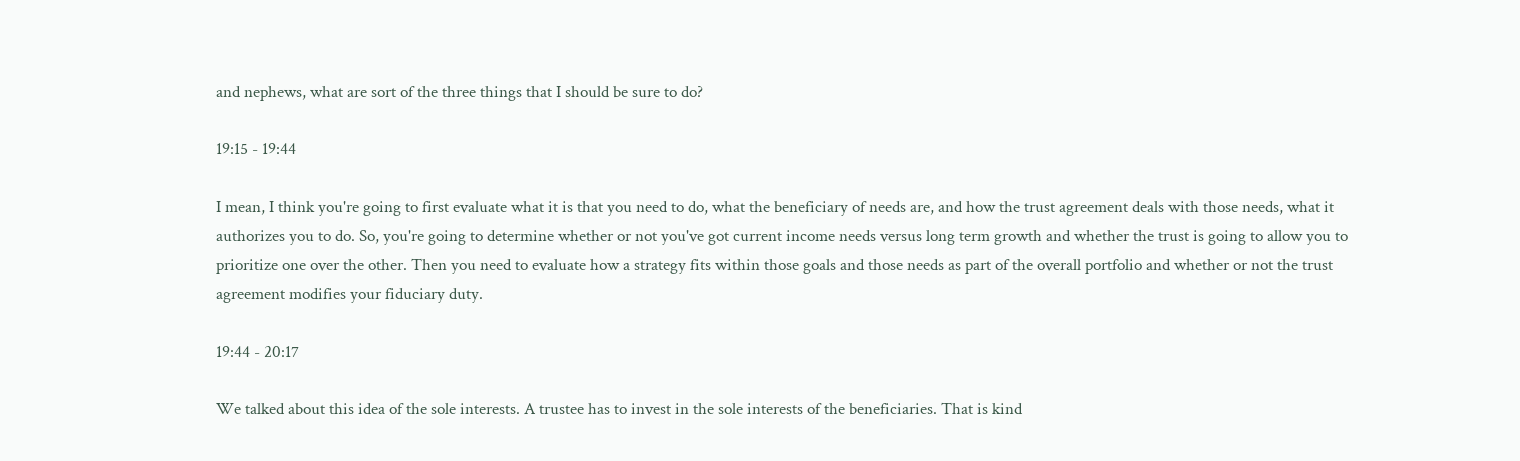and nephews, what are sort of the three things that I should be sure to do?

19:15 - 19:44

I mean, I think you're going to first evaluate what it is that you need to do, what the beneficiary of needs are, and how the trust agreement deals with those needs, what it authorizes you to do. So, you're going to determine whether or not you've got current income needs versus long term growth and whether the trust is going to allow you to prioritize one over the other. Then you need to evaluate how a strategy fits within those goals and those needs as part of the overall portfolio and whether or not the trust agreement modifies your fiduciary duty.

19:44 - 20:17

We talked about this idea of the sole interests. A trustee has to invest in the sole interests of the beneficiaries. That is kind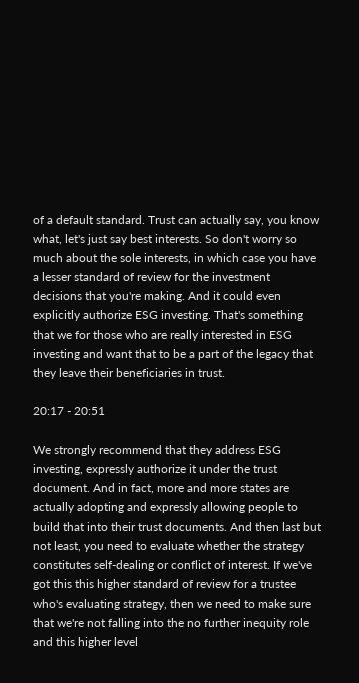of a default standard. Trust can actually say, you know what, let's just say best interests. So don't worry so much about the sole interests, in which case you have a lesser standard of review for the investment decisions that you're making. And it could even explicitly authorize ESG investing. That's something that we for those who are really interested in ESG investing and want that to be a part of the legacy that they leave their beneficiaries in trust.

20:17 - 20:51

We strongly recommend that they address ESG investing, expressly authorize it under the trust document. And in fact, more and more states are actually adopting and expressly allowing people to build that into their trust documents. And then last but not least, you need to evaluate whether the strategy constitutes self-dealing or conflict of interest. If we've got this this higher standard of review for a trustee who's evaluating strategy, then we need to make sure that we're not falling into the no further inequity role and this higher level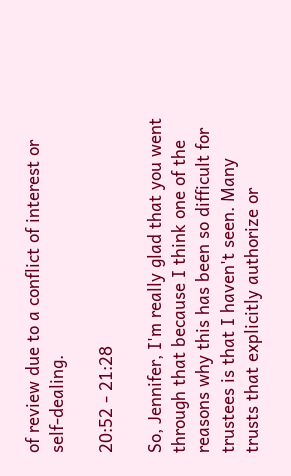of review due to a conflict of interest or self-dealing.

20:52 - 21:28

So, Jennifer, I'm really glad that you went through that because I think one of the reasons why this has been so difficult for trustees is that I haven't seen. Many trusts that explicitly authorize or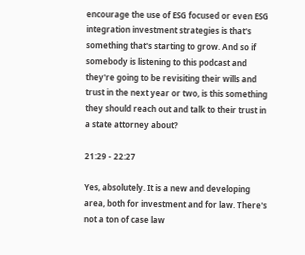encourage the use of ESG focused or even ESG integration investment strategies is that's something that's starting to grow. And so if somebody is listening to this podcast and they're going to be revisiting their wills and trust in the next year or two, is this something they should reach out and talk to their trust in a state attorney about?

21:29 - 22:27

Yes, absolutely. It is a new and developing area, both for investment and for law. There's not a ton of case law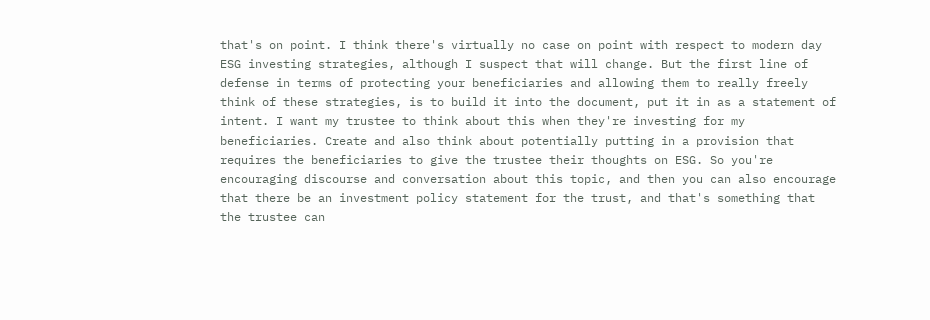that's on point. I think there's virtually no case on point with respect to modern day ESG investing strategies, although I suspect that will change. But the first line of defense in terms of protecting your beneficiaries and allowing them to really freely think of these strategies, is to build it into the document, put it in as a statement of intent. I want my trustee to think about this when they're investing for my beneficiaries. Create and also think about potentially putting in a provision that requires the beneficiaries to give the trustee their thoughts on ESG. So you're encouraging discourse and conversation about this topic, and then you can also encourage that there be an investment policy statement for the trust, and that's something that the trustee can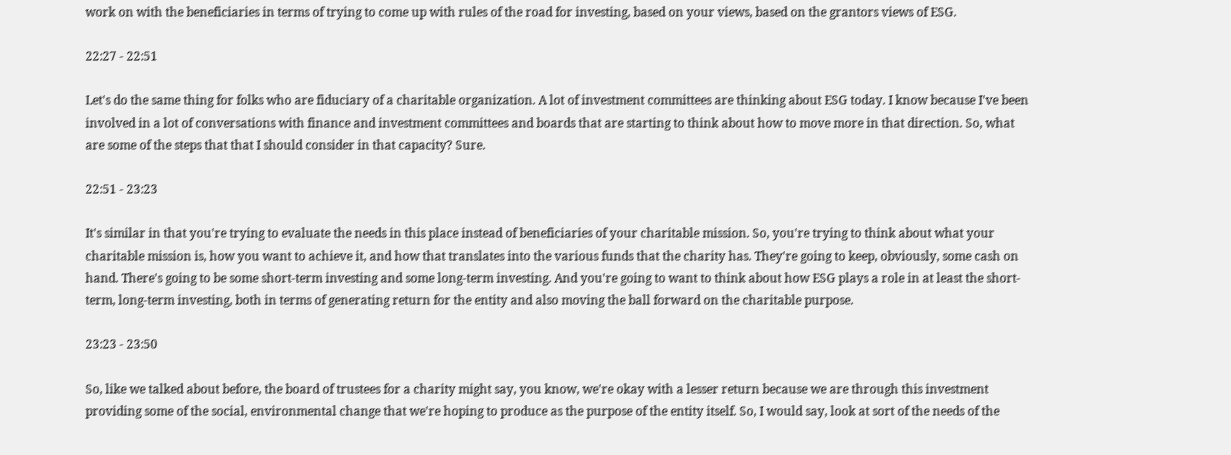work on with the beneficiaries in terms of trying to come up with rules of the road for investing, based on your views, based on the grantors views of ESG.

22:27 - 22:51

Let's do the same thing for folks who are fiduciary of a charitable organization. A lot of investment committees are thinking about ESG today. I know because I've been involved in a lot of conversations with finance and investment committees and boards that are starting to think about how to move more in that direction. So, what are some of the steps that that I should consider in that capacity? Sure.

22:51 - 23:23

It's similar in that you're trying to evaluate the needs in this place instead of beneficiaries of your charitable mission. So, you're trying to think about what your charitable mission is, how you want to achieve it, and how that translates into the various funds that the charity has. They're going to keep, obviously, some cash on hand. There's going to be some short-term investing and some long-term investing. And you're going to want to think about how ESG plays a role in at least the short-term, long-term investing, both in terms of generating return for the entity and also moving the ball forward on the charitable purpose.

23:23 - 23:50

So, like we talked about before, the board of trustees for a charity might say, you know, we're okay with a lesser return because we are through this investment providing some of the social, environmental change that we're hoping to produce as the purpose of the entity itself. So, I would say, look at sort of the needs of the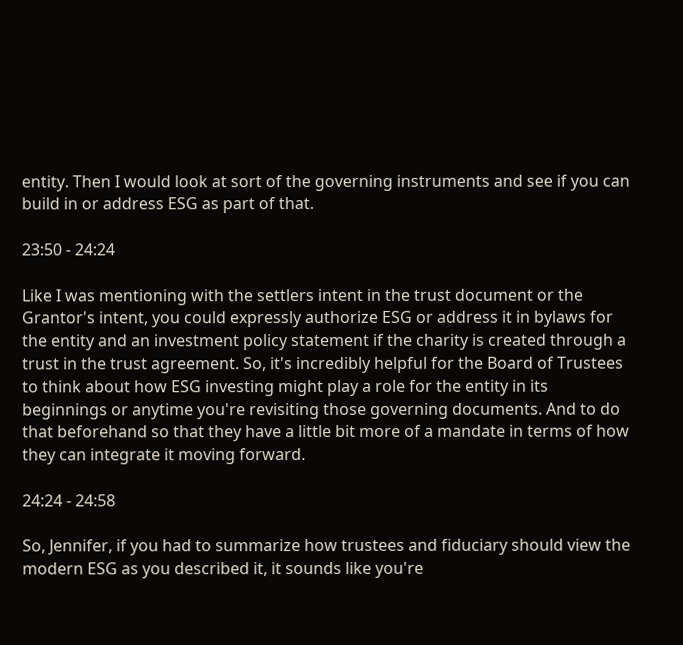entity. Then I would look at sort of the governing instruments and see if you can build in or address ESG as part of that.

23:50 - 24:24

Like I was mentioning with the settlers intent in the trust document or the Grantor's intent, you could expressly authorize ESG or address it in bylaws for the entity and an investment policy statement if the charity is created through a trust in the trust agreement. So, it's incredibly helpful for the Board of Trustees to think about how ESG investing might play a role for the entity in its beginnings or anytime you're revisiting those governing documents. And to do that beforehand so that they have a little bit more of a mandate in terms of how they can integrate it moving forward.

24:24 - 24:58

So, Jennifer, if you had to summarize how trustees and fiduciary should view the modern ESG as you described it, it sounds like you're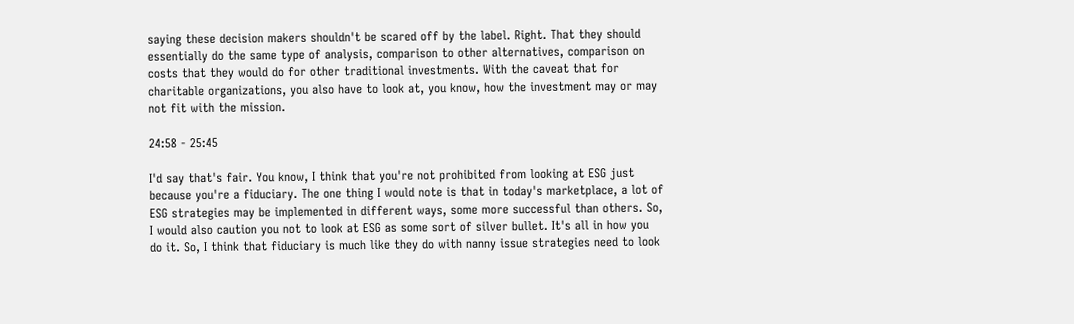saying these decision makers shouldn't be scared off by the label. Right. That they should essentially do the same type of analysis, comparison to other alternatives, comparison on costs that they would do for other traditional investments. With the caveat that for charitable organizations, you also have to look at, you know, how the investment may or may not fit with the mission.

24:58 - 25:45

I'd say that's fair. You know, I think that you're not prohibited from looking at ESG just because you're a fiduciary. The one thing I would note is that in today's marketplace, a lot of ESG strategies may be implemented in different ways, some more successful than others. So, I would also caution you not to look at ESG as some sort of silver bullet. It's all in how you do it. So, I think that fiduciary is much like they do with nanny issue strategies need to look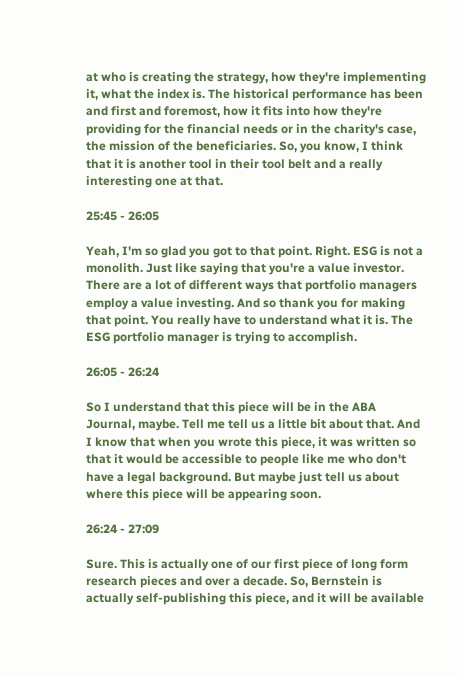at who is creating the strategy, how they're implementing it, what the index is. The historical performance has been and first and foremost, how it fits into how they're providing for the financial needs or in the charity's case, the mission of the beneficiaries. So, you know, I think that it is another tool in their tool belt and a really interesting one at that.

25:45 - 26:05

Yeah, I'm so glad you got to that point. Right. ESG is not a monolith. Just like saying that you're a value investor. There are a lot of different ways that portfolio managers employ a value investing. And so thank you for making that point. You really have to understand what it is. The ESG portfolio manager is trying to accomplish.

26:05 - 26:24

So I understand that this piece will be in the ABA Journal, maybe. Tell me tell us a little bit about that. And I know that when you wrote this piece, it was written so that it would be accessible to people like me who don't have a legal background. But maybe just tell us about where this piece will be appearing soon.

26:24 - 27:09

Sure. This is actually one of our first piece of long form research pieces and over a decade. So, Bernstein is actually self-publishing this piece, and it will be available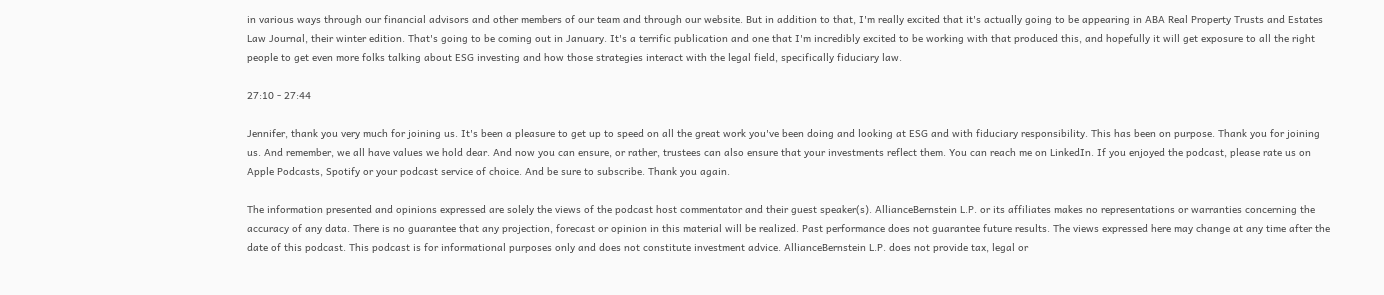in various ways through our financial advisors and other members of our team and through our website. But in addition to that, I'm really excited that it's actually going to be appearing in ABA Real Property Trusts and Estates Law Journal, their winter edition. That's going to be coming out in January. It's a terrific publication and one that I'm incredibly excited to be working with that produced this, and hopefully it will get exposure to all the right people to get even more folks talking about ESG investing and how those strategies interact with the legal field, specifically fiduciary law.

27:10 - 27:44

Jennifer, thank you very much for joining us. It's been a pleasure to get up to speed on all the great work you've been doing and looking at ESG and with fiduciary responsibility. This has been on purpose. Thank you for joining us. And remember, we all have values we hold dear. And now you can ensure, or rather, trustees can also ensure that your investments reflect them. You can reach me on LinkedIn. If you enjoyed the podcast, please rate us on Apple Podcasts, Spotify or your podcast service of choice. And be sure to subscribe. Thank you again.

The information presented and opinions expressed are solely the views of the podcast host commentator and their guest speaker(s). AllianceBernstein L.P. or its affiliates makes no representations or warranties concerning the accuracy of any data. There is no guarantee that any projection, forecast or opinion in this material will be realized. Past performance does not guarantee future results. The views expressed here may change at any time after the date of this podcast. This podcast is for informational purposes only and does not constitute investment advice. AllianceBernstein L.P. does not provide tax, legal or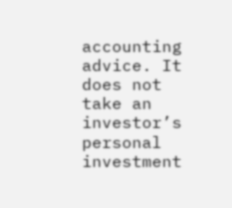accounting advice. It does not take an investor’s personal investment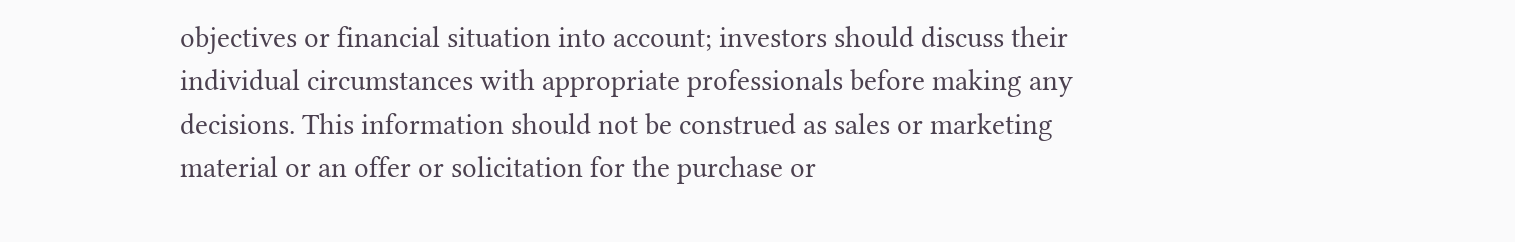objectives or financial situation into account; investors should discuss their individual circumstances with appropriate professionals before making any decisions. This information should not be construed as sales or marketing material or an offer or solicitation for the purchase or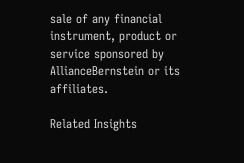sale of any financial instrument, product or service sponsored by AllianceBernstein or its affiliates.

Related Insights